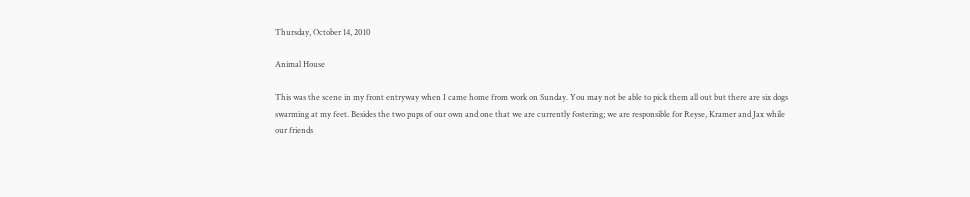Thursday, October 14, 2010

Animal House

This was the scene in my front entryway when I came home from work on Sunday. You may not be able to pick them all out but there are six dogs swarming at my feet. Besides the two pups of our own and one that we are currently fostering; we are responsible for Reyse, Kramer and Jax while our friends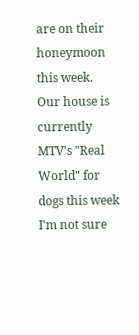are on their honeymoon this week.
Our house is currently MTV's "Real World" for dogs this week I'm not sure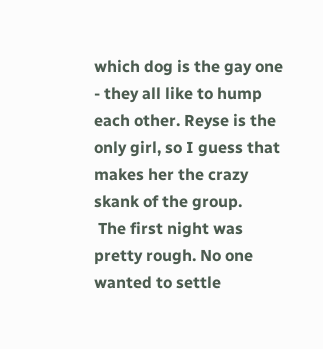which dog is the gay one - they all like to hump each other. Reyse is the only girl, so I guess that makes her the crazy skank of the group.
 The first night was pretty rough. No one wanted to settle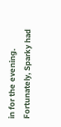in for the evening. Fortunately, Sparky had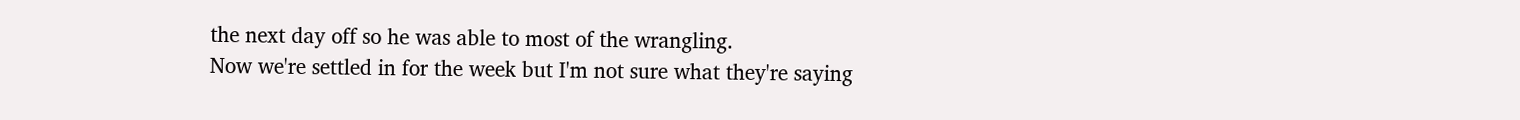the next day off so he was able to most of the wrangling.
Now we're settled in for the week but I'm not sure what they're saying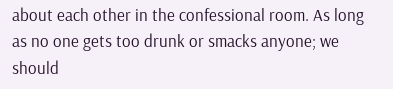about each other in the confessional room. As long as no one gets too drunk or smacks anyone; we should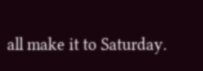all make it to Saturday.